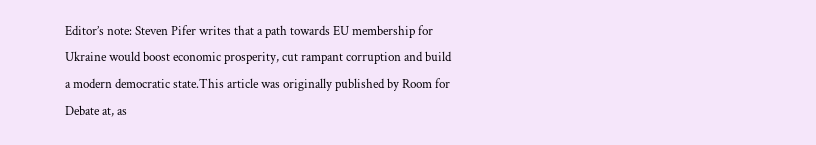Editor’s note: Steven Pifer writes that a path towards EU membership for Ukraine would boost economic prosperity, cut rampant corruption and build a modern democratic state.This article was originally published by Room for Debate at, as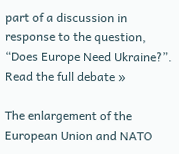part of a discussion in response to the question, “Does Europe Need Ukraine?”. Read the full debate »

The enlargement of the European Union and NATO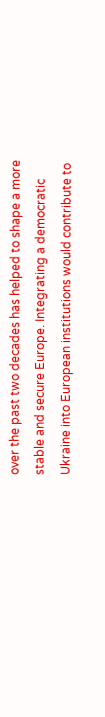over the past two decades has helped to shape a more stable and secure Europe. Integrating a democratic Ukraine into European institutions would contribute to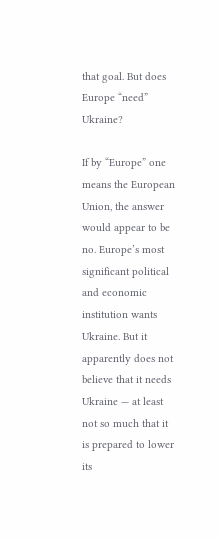that goal. But does Europe “need” Ukraine?

If by “Europe” one means the European Union, the answer would appear to be no. Europe’s most significant political and economic institution wants Ukraine. But it apparently does not believe that it needs Ukraine — at least not so much that it is prepared to lower its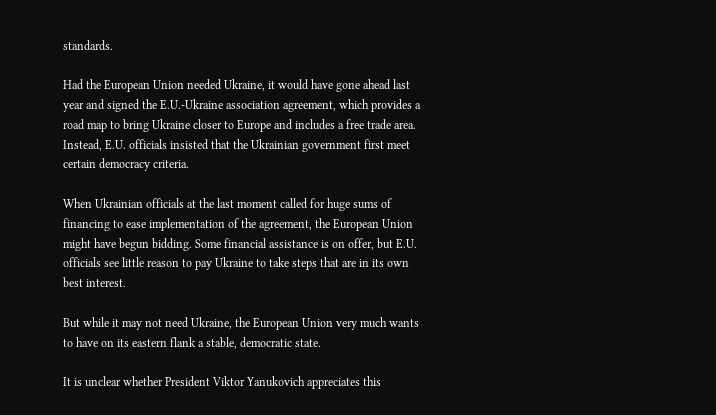standards.

Had the European Union needed Ukraine, it would have gone ahead last year and signed the E.U.-Ukraine association agreement, which provides a road map to bring Ukraine closer to Europe and includes a free trade area. Instead, E.U. officials insisted that the Ukrainian government first meet certain democracy criteria.

When Ukrainian officials at the last moment called for huge sums of financing to ease implementation of the agreement, the European Union might have begun bidding. Some financial assistance is on offer, but E.U. officials see little reason to pay Ukraine to take steps that are in its own best interest.

But while it may not need Ukraine, the European Union very much wants to have on its eastern flank a stable, democratic state.

It is unclear whether President Viktor Yanukovich appreciates this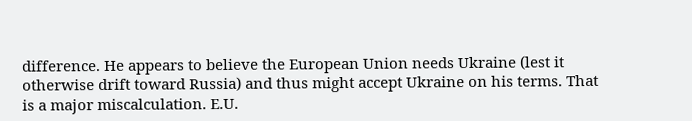difference. He appears to believe the European Union needs Ukraine (lest it otherwise drift toward Russia) and thus might accept Ukraine on his terms. That is a major miscalculation. E.U.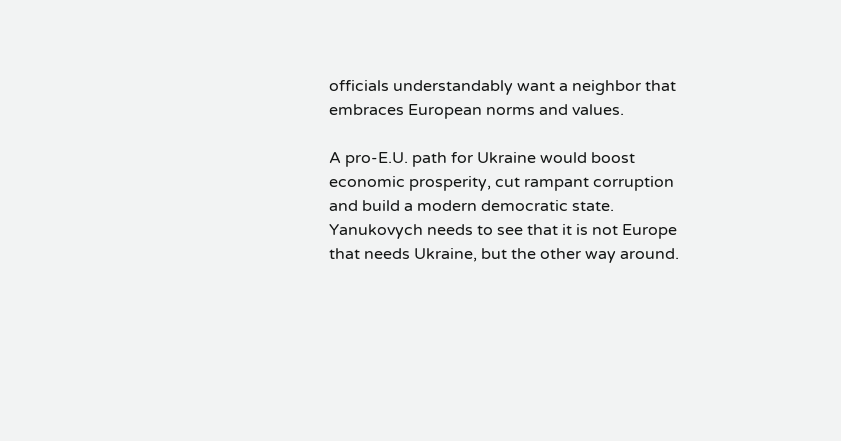officials understandably want a neighbor that embraces European norms and values.

A pro-E.U. path for Ukraine would boost economic prosperity, cut rampant corruption and build a modern democratic state. Yanukovych needs to see that it is not Europe that needs Ukraine, but the other way around.